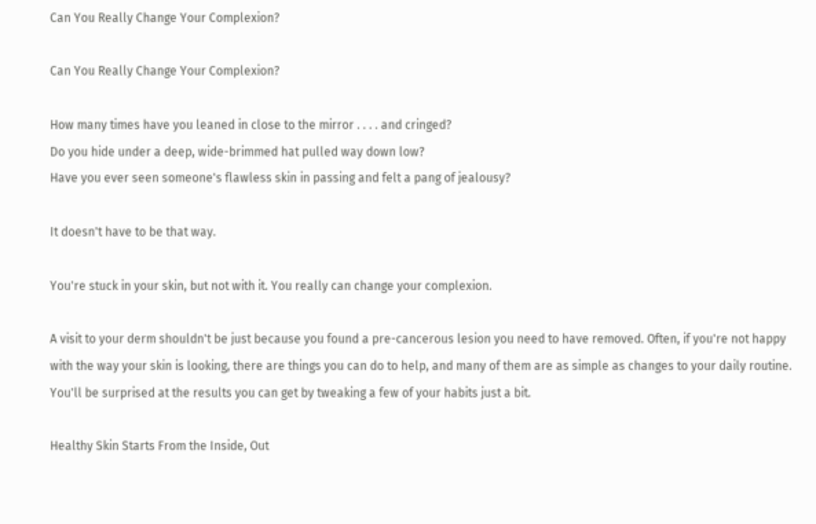Can You Really Change Your Complexion?

Can You Really Change Your Complexion?

How many times have you leaned in close to the mirror . . . . and cringed?
Do you hide under a deep, wide-brimmed hat pulled way down low?
Have you ever seen someone's flawless skin in passing and felt a pang of jealousy?

It doesn't have to be that way.

You're stuck in your skin, but not with it. You really can change your complexion.

A visit to your derm shouldn't be just because you found a pre-cancerous lesion you need to have removed. Often, if you're not happy with the way your skin is looking, there are things you can do to help, and many of them are as simple as changes to your daily routine. You'll be surprised at the results you can get by tweaking a few of your habits just a bit.

Healthy Skin Starts From the Inside, Out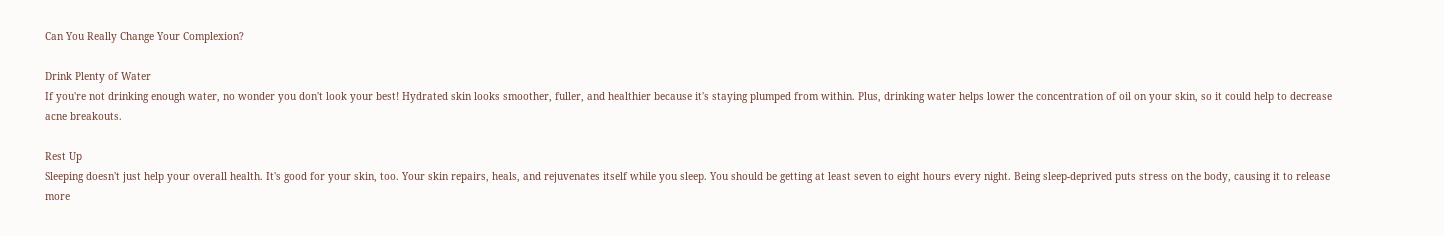Can You Really Change Your Complexion?

Drink Plenty of Water
If you're not drinking enough water, no wonder you don't look your best! Hydrated skin looks smoother, fuller, and healthier because it's staying plumped from within. Plus, drinking water helps lower the concentration of oil on your skin, so it could help to decrease acne breakouts.

Rest Up
Sleeping doesn't just help your overall health. It's good for your skin, too. Your skin repairs, heals, and rejuvenates itself while you sleep. You should be getting at least seven to eight hours every night. Being sleep-deprived puts stress on the body, causing it to release more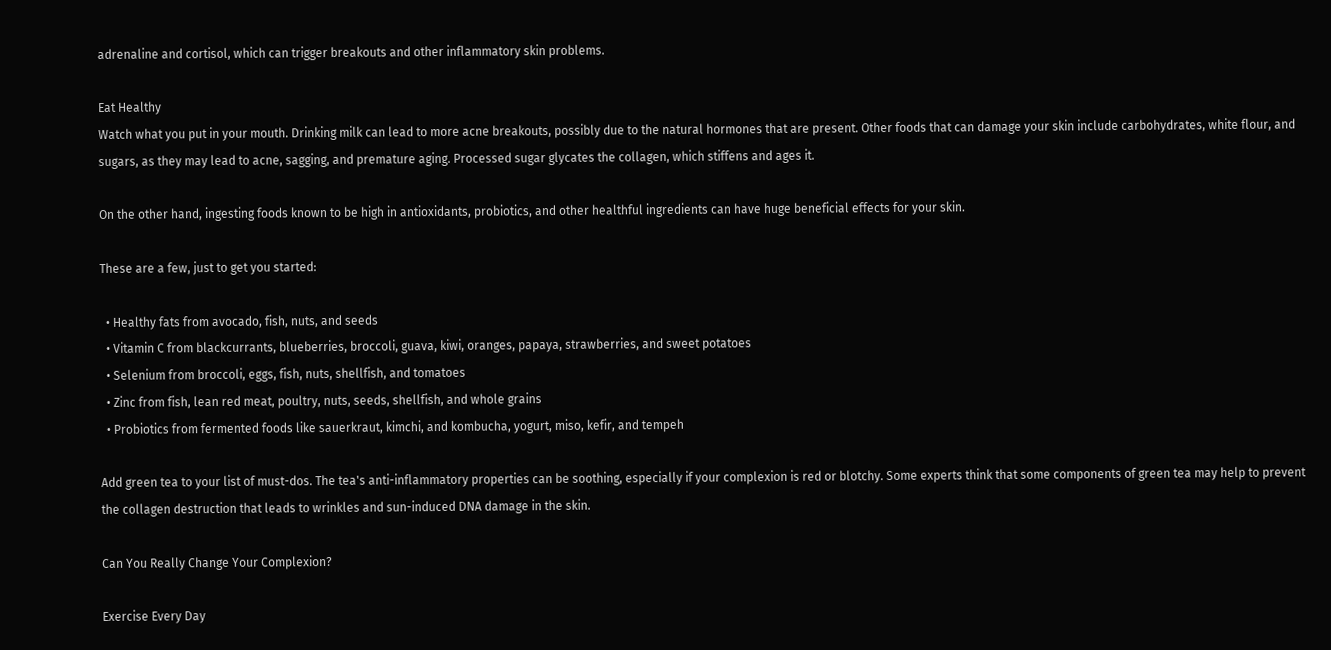adrenaline and cortisol, which can trigger breakouts and other inflammatory skin problems.

Eat Healthy
Watch what you put in your mouth. Drinking milk can lead to more acne breakouts, possibly due to the natural hormones that are present. Other foods that can damage your skin include carbohydrates, white flour, and sugars, as they may lead to acne, sagging, and premature aging. Processed sugar glycates the collagen, which stiffens and ages it.

On the other hand, ingesting foods known to be high in antioxidants, probiotics, and other healthful ingredients can have huge beneficial effects for your skin.

These are a few, just to get you started:

  • Healthy fats from avocado, fish, nuts, and seeds
  • Vitamin C from blackcurrants, blueberries, broccoli, guava, kiwi, oranges, papaya, strawberries, and sweet potatoes
  • Selenium from broccoli, eggs, fish, nuts, shellfish, and tomatoes
  • Zinc from fish, lean red meat, poultry, nuts, seeds, shellfish, and whole grains
  • Probiotics from fermented foods like sauerkraut, kimchi, and kombucha, yogurt, miso, kefir, and tempeh

Add green tea to your list of must-dos. The tea's anti-inflammatory properties can be soothing, especially if your complexion is red or blotchy. Some experts think that some components of green tea may help to prevent the collagen destruction that leads to wrinkles and sun-induced DNA damage in the skin.

Can You Really Change Your Complexion?

Exercise Every Day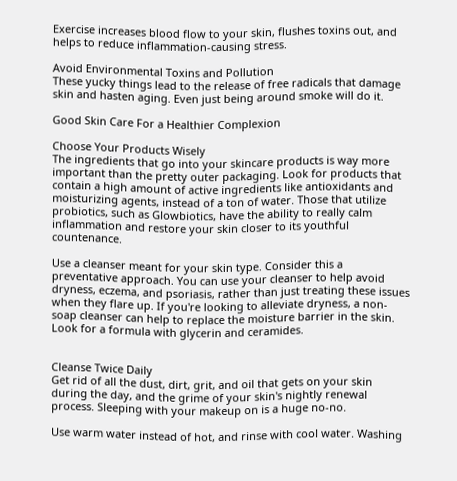Exercise increases blood flow to your skin, flushes toxins out, and helps to reduce inflammation-causing stress.

Avoid Environmental Toxins and Pollution
These yucky things lead to the release of free radicals that damage skin and hasten aging. Even just being around smoke will do it.

Good Skin Care For a Healthier Complexion

Choose Your Products Wisely
The ingredients that go into your skincare products is way more important than the pretty outer packaging. Look for products that contain a high amount of active ingredients like antioxidants and moisturizing agents, instead of a ton of water. Those that utilize probiotics, such as Glowbiotics, have the ability to really calm inflammation and restore your skin closer to its youthful countenance.

Use a cleanser meant for your skin type. Consider this a preventative approach. You can use your cleanser to help avoid dryness, eczema, and psoriasis, rather than just treating these issues when they flare up. If you're looking to alleviate dryness, a non-soap cleanser can help to replace the moisture barrier in the skin. Look for a formula with glycerin and ceramides.


Cleanse Twice Daily
Get rid of all the dust, dirt, grit, and oil that gets on your skin during the day, and the grime of your skin's nightly renewal process. Sleeping with your makeup on is a huge no-no.

Use warm water instead of hot, and rinse with cool water. Washing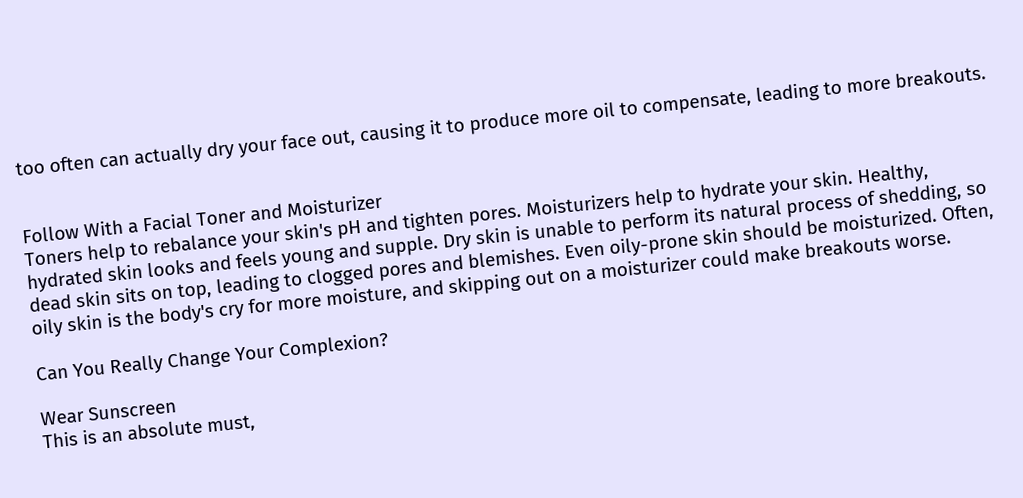too often can actually dry your face out, causing it to produce more oil to compensate, leading to more breakouts.


Follow With a Facial Toner and Moisturizer
Toners help to rebalance your skin's pH and tighten pores. Moisturizers help to hydrate your skin. Healthy, hydrated skin looks and feels young and supple. Dry skin is unable to perform its natural process of shedding, so dead skin sits on top, leading to clogged pores and blemishes. Even oily-prone skin should be moisturized. Often, oily skin is the body's cry for more moisture, and skipping out on a moisturizer could make breakouts worse.

Can You Really Change Your Complexion?

Wear Sunscreen
This is an absolute must,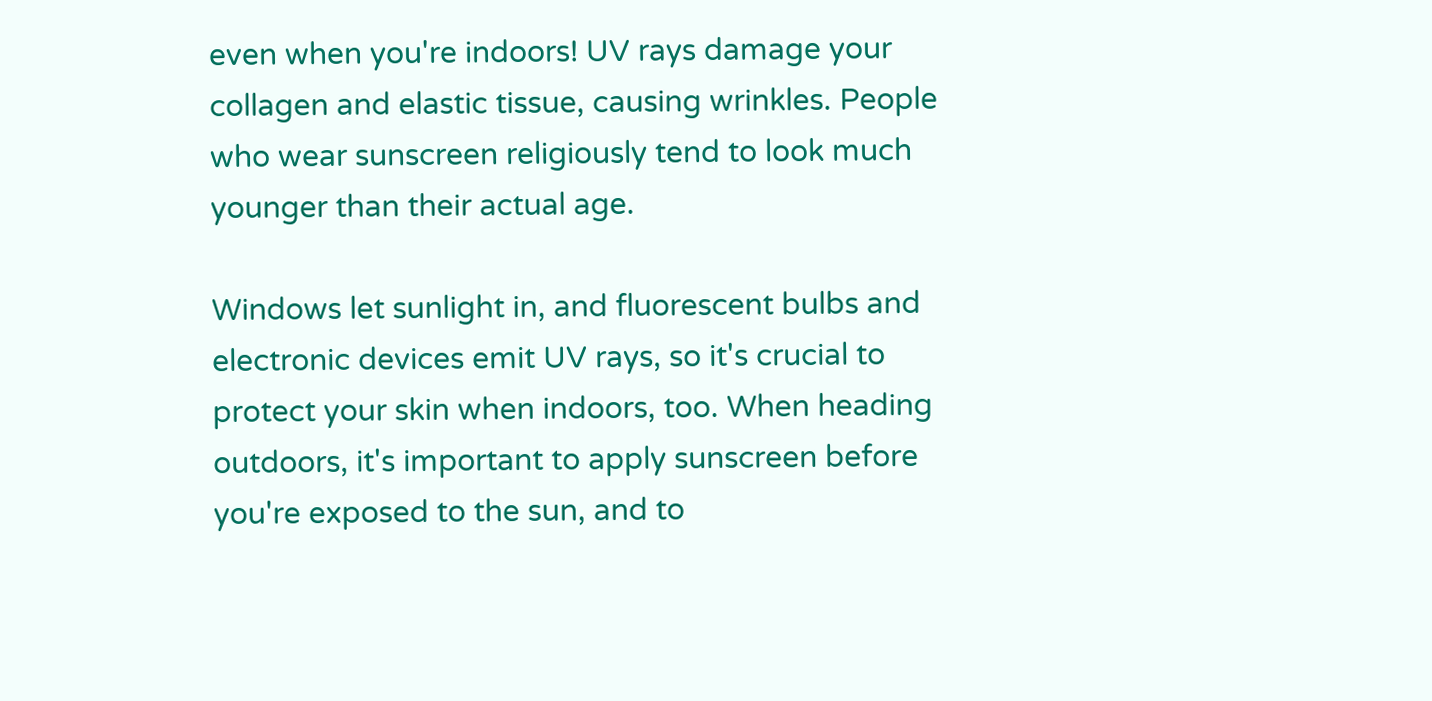even when you're indoors! UV rays damage your collagen and elastic tissue, causing wrinkles. People who wear sunscreen religiously tend to look much younger than their actual age.

Windows let sunlight in, and fluorescent bulbs and electronic devices emit UV rays, so it's crucial to protect your skin when indoors, too. When heading outdoors, it's important to apply sunscreen before you're exposed to the sun, and to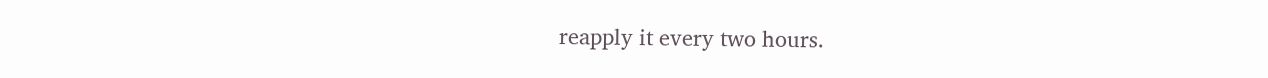reapply it every two hours.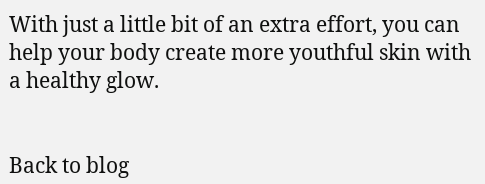With just a little bit of an extra effort, you can help your body create more youthful skin with a healthy glow.


Back to blog